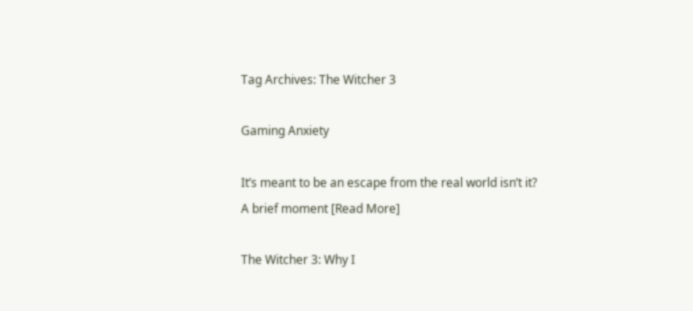Tag Archives: The Witcher 3

Gaming Anxiety

It’s meant to be an escape from the real world isn’t it? A brief moment [Read More]

The Witcher 3: Why I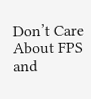Don’t Care About FPS and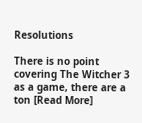Resolutions

There is no point covering The Witcher 3 as a game, there are a ton [Read More]